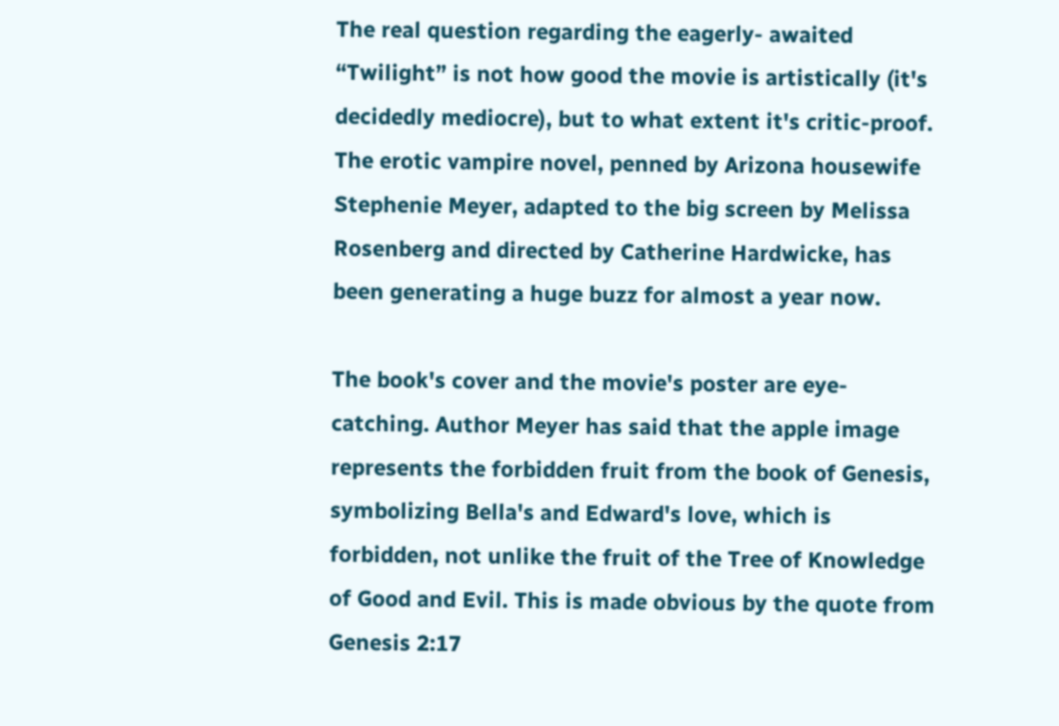The real question regarding the eagerly- awaited “Twilight” is not how good the movie is artistically (it's decidedly mediocre), but to what extent it's critic-proof. The erotic vampire novel, penned by Arizona housewife Stephenie Meyer, adapted to the big screen by Melissa Rosenberg and directed by Catherine Hardwicke, has been generating a huge buzz for almost a year now.

The book's cover and the movie's poster are eye-catching. Author Meyer has said that the apple image represents the forbidden fruit from the book of Genesis, symbolizing Bella's and Edward's love, which is forbidden, not unlike the fruit of the Tree of Knowledge of Good and Evil. This is made obvious by the quote from Genesis 2:17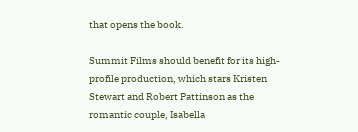that opens the book.

Summit Films should benefit for its high-profile production, which stars Kristen Stewart and Robert Pattinson as the romantic couple, Isabella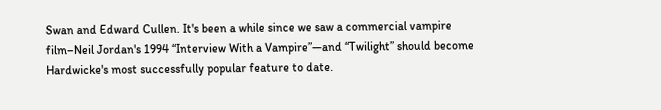Swan and Edward Cullen. It's been a while since we saw a commercial vampire film–Neil Jordan's 1994 “Interview With a Vampire”—and “Twilight” should become Hardwicke's most successfully popular feature to date.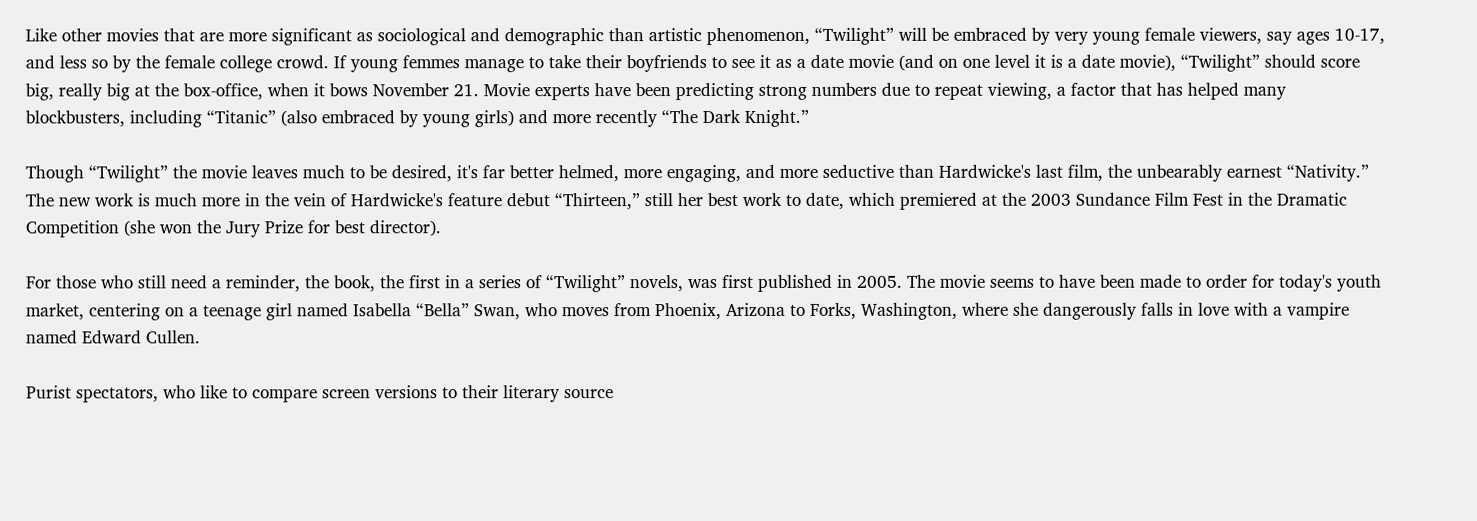Like other movies that are more significant as sociological and demographic than artistic phenomenon, “Twilight” will be embraced by very young female viewers, say ages 10-17, and less so by the female college crowd. If young femmes manage to take their boyfriends to see it as a date movie (and on one level it is a date movie), “Twilight” should score big, really big at the box-office, when it bows November 21. Movie experts have been predicting strong numbers due to repeat viewing, a factor that has helped many blockbusters, including “Titanic” (also embraced by young girls) and more recently “The Dark Knight.”

Though “Twilight” the movie leaves much to be desired, it's far better helmed, more engaging, and more seductive than Hardwicke's last film, the unbearably earnest “Nativity.” The new work is much more in the vein of Hardwicke's feature debut “Thirteen,” still her best work to date, which premiered at the 2003 Sundance Film Fest in the Dramatic Competition (she won the Jury Prize for best director).

For those who still need a reminder, the book, the first in a series of “Twilight” novels, was first published in 2005. The movie seems to have been made to order for today's youth market, centering on a teenage girl named Isabella “Bella” Swan, who moves from Phoenix, Arizona to Forks, Washington, where she dangerously falls in love with a vampire named Edward Cullen.

Purist spectators, who like to compare screen versions to their literary source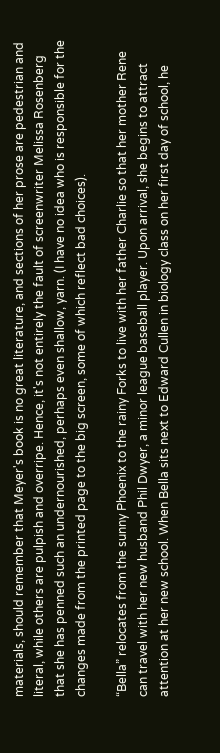materials, should remember that Meyer's book is no great literature, and sections of her prose are pedestrian and literal, while others are pulpish and overripe. Hence, it's not entirely the fault of screenwriter Melissa Rosenberg that she has penned such an undernourished, perhaps even shallow, yarn. (I have no idea who is responsible for the changes made from the printed page to the big screen, some of which reflect bad choices).

“Bella” relocates from the sunny Phoenix to the rainy Forks to live with her father Charlie so that her mother Rene can travel with her new husband Phil Dwyer, a minor league baseball player. Upon arrival, she begins to attract attention at her new school. When Bella sits next to Edward Cullen in biology class on her first day of school, he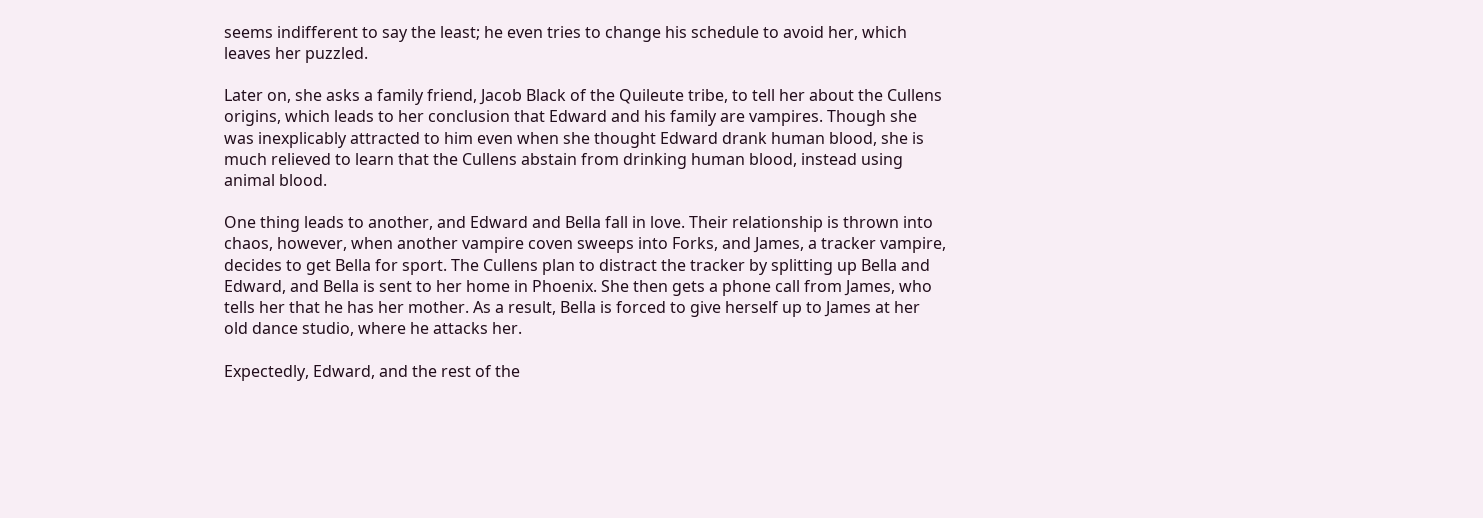seems indifferent to say the least; he even tries to change his schedule to avoid her, which leaves her puzzled.

Later on, she asks a family friend, Jacob Black of the Quileute tribe, to tell her about the Cullens origins, which leads to her conclusion that Edward and his family are vampires. Though she was inexplicably attracted to him even when she thought Edward drank human blood, she is much relieved to learn that the Cullens abstain from drinking human blood, instead using animal blood.

One thing leads to another, and Edward and Bella fall in love. Their relationship is thrown into chaos, however, when another vampire coven sweeps into Forks, and James, a tracker vampire, decides to get Bella for sport. The Cullens plan to distract the tracker by splitting up Bella and Edward, and Bella is sent to her home in Phoenix. She then gets a phone call from James, who tells her that he has her mother. As a result, Bella is forced to give herself up to James at her old dance studio, where he attacks her.

Expectedly, Edward, and the rest of the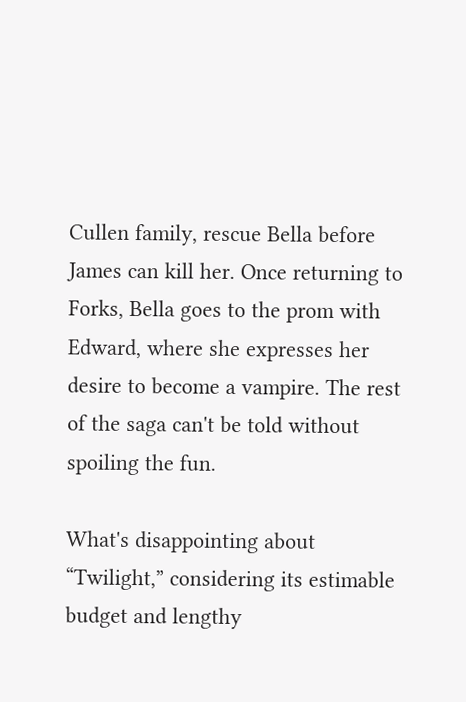Cullen family, rescue Bella before James can kill her. Once returning to Forks, Bella goes to the prom with Edward, where she expresses her desire to become a vampire. The rest of the saga can't be told without spoiling the fun.

What's disappointing about “Twilight,” considering its estimable budget and lengthy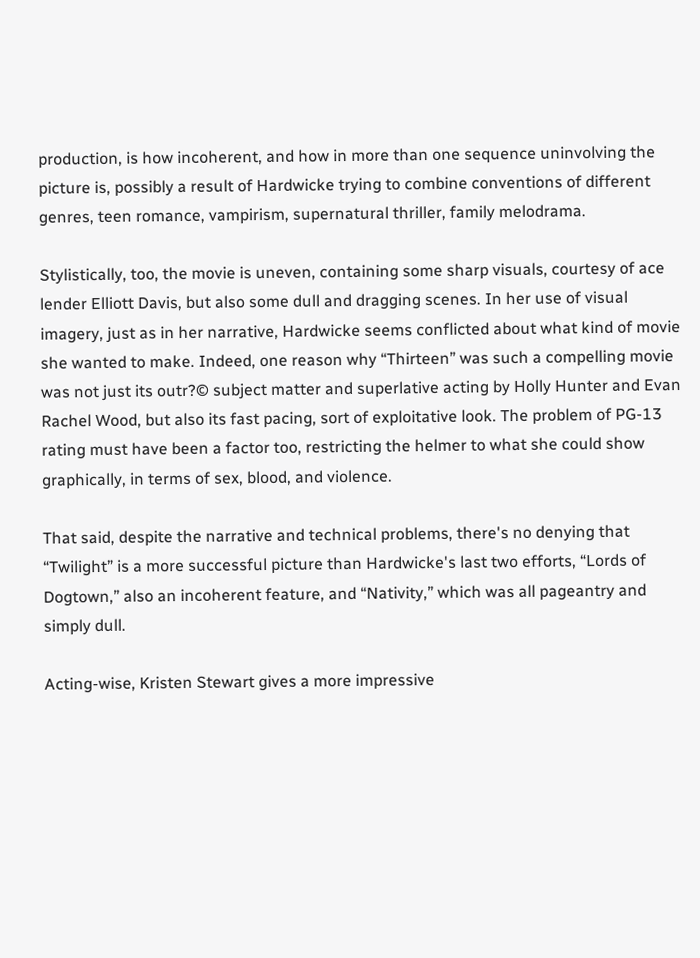production, is how incoherent, and how in more than one sequence uninvolving the picture is, possibly a result of Hardwicke trying to combine conventions of different genres, teen romance, vampirism, supernatural thriller, family melodrama.

Stylistically, too, the movie is uneven, containing some sharp visuals, courtesy of ace lender Elliott Davis, but also some dull and dragging scenes. In her use of visual imagery, just as in her narrative, Hardwicke seems conflicted about what kind of movie she wanted to make. Indeed, one reason why “Thirteen” was such a compelling movie was not just its outr?© subject matter and superlative acting by Holly Hunter and Evan Rachel Wood, but also its fast pacing, sort of exploitative look. The problem of PG-13 rating must have been a factor too, restricting the helmer to what she could show graphically, in terms of sex, blood, and violence.

That said, despite the narrative and technical problems, there's no denying that “Twilight” is a more successful picture than Hardwicke's last two efforts, “Lords of Dogtown,” also an incoherent feature, and “Nativity,” which was all pageantry and simply dull.

Acting-wise, Kristen Stewart gives a more impressive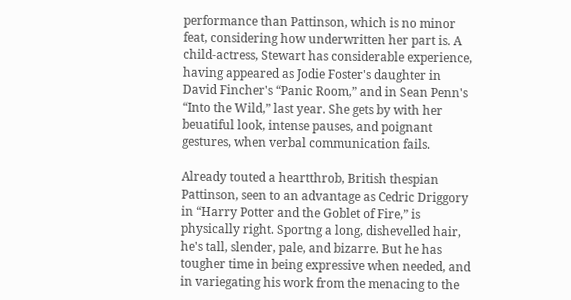performance than Pattinson, which is no minor feat, considering how underwritten her part is. A child-actress, Stewart has considerable experience, having appeared as Jodie Foster's daughter in David Fincher's “Panic Room,” and in Sean Penn's “Into the Wild,” last year. She gets by with her beuatiful look, intense pauses, and poignant gestures, when verbal communication fails.

Already touted a heartthrob, British thespian Pattinson, seen to an advantage as Cedric Driggory in “Harry Potter and the Goblet of Fire,” is physically right. Sportng a long, dishevelled hair, he's tall, slender, pale, and bizarre. But he has tougher time in being expressive when needed, and in variegating his work from the menacing to the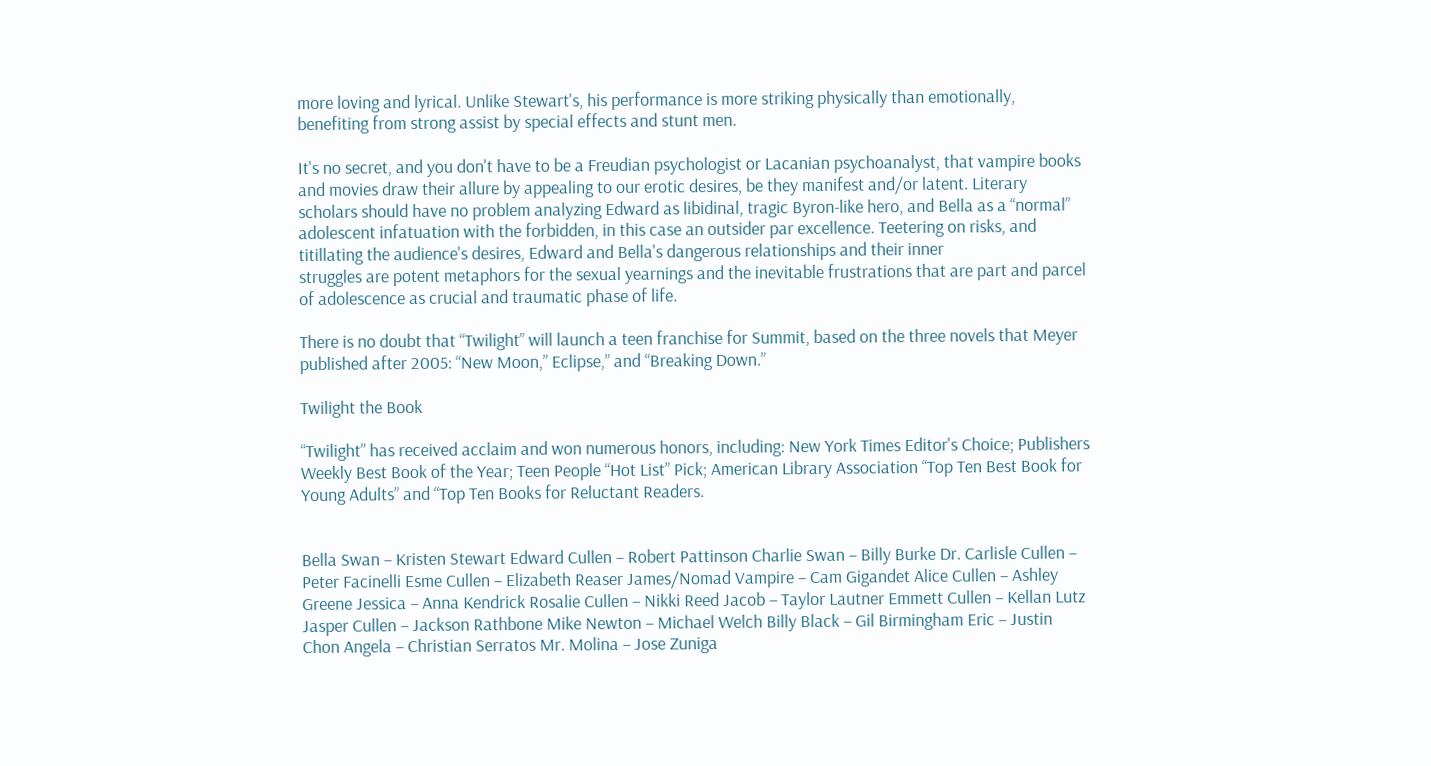more loving and lyrical. Unlike Stewart's, his performance is more striking physically than emotionally, benefiting from strong assist by special effects and stunt men.

It's no secret, and you don't have to be a Freudian psychologist or Lacanian psychoanalyst, that vampire books and movies draw their allure by appealing to our erotic desires, be they manifest and/or latent. Literary scholars should have no problem analyzing Edward as libidinal, tragic Byron-like hero, and Bella as a “normal” adolescent infatuation with the forbidden, in this case an outsider par excellence. Teetering on risks, and titillating the audience's desires, Edward and Bella's dangerous relationships and their inner
struggles are potent metaphors for the sexual yearnings and the inevitable frustrations that are part and parcel of adolescence as crucial and traumatic phase of life.

There is no doubt that “Twilight” will launch a teen franchise for Summit, based on the three novels that Meyer published after 2005: “New Moon,” Eclipse,” and “Breaking Down.”

Twilight the Book

“Twilight” has received acclaim and won numerous honors, including: New York Times Editor's Choice; Publishers Weekly Best Book of the Year; Teen People “Hot List” Pick; American Library Association “Top Ten Best Book for Young Adults” and “Top Ten Books for Reluctant Readers.


Bella Swan – Kristen Stewart Edward Cullen – Robert Pattinson Charlie Swan – Billy Burke Dr. Carlisle Cullen – Peter Facinelli Esme Cullen – Elizabeth Reaser James/Nomad Vampire – Cam Gigandet Alice Cullen – Ashley Greene Jessica – Anna Kendrick Rosalie Cullen – Nikki Reed Jacob – Taylor Lautner Emmett Cullen – Kellan Lutz Jasper Cullen – Jackson Rathbone Mike Newton – Michael Welch Billy Black – Gil Birmingham Eric – Justin Chon Angela – Christian Serratos Mr. Molina – Jose Zuniga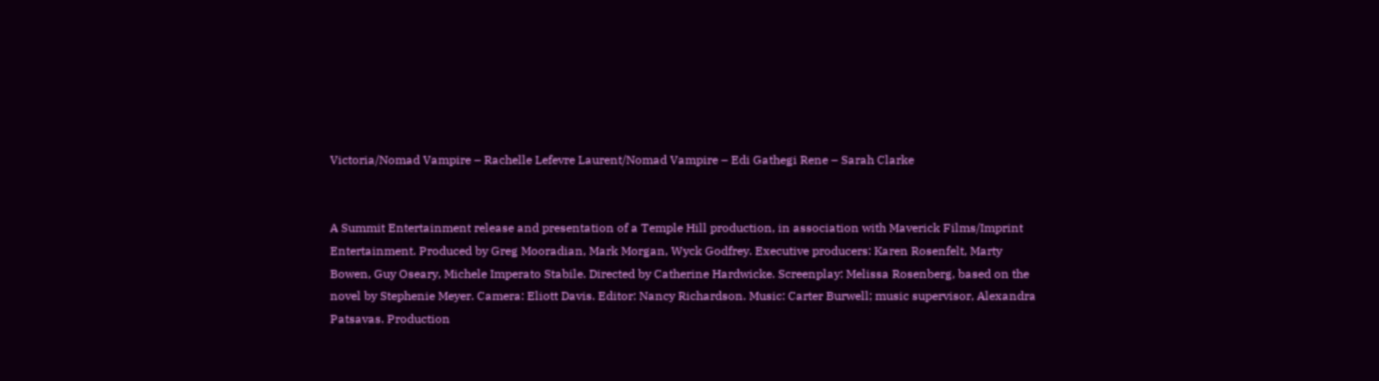Victoria/Nomad Vampire – Rachelle Lefevre Laurent/Nomad Vampire – Edi Gathegi Rene – Sarah Clarke


A Summit Entertainment release and presentation of a Temple Hill production, in association with Maverick Films/Imprint Entertainment. Produced by Greg Mooradian, Mark Morgan, Wyck Godfrey. Executive producers: Karen Rosenfelt, Marty Bowen, Guy Oseary, Michele Imperato Stabile. Directed by Catherine Hardwicke. Screenplay: Melissa Rosenberg, based on the novel by Stephenie Meyer. Camera: Eliott Davis. Editor: Nancy Richardson. Music: Carter Burwell; music supervisor, Alexandra Patsavas. Production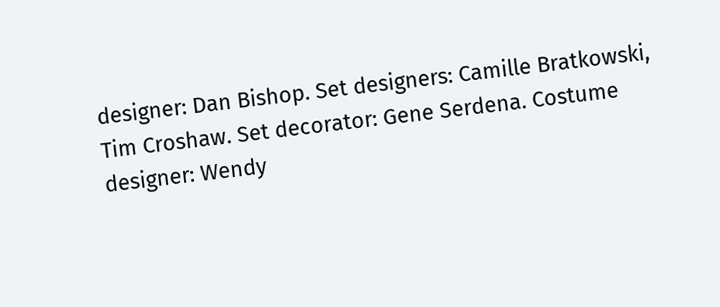designer: Dan Bishop. Set designers: Camille Bratkowski, Tim Croshaw. Set decorator: Gene Serdena. Costume designer: Wendy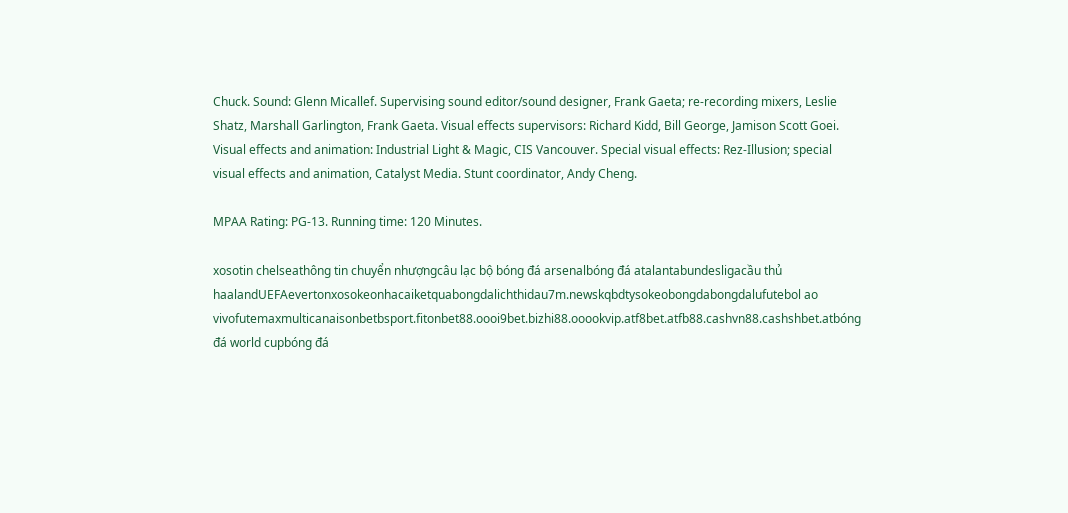Chuck. Sound: Glenn Micallef. Supervising sound editor/sound designer, Frank Gaeta; re-recording mixers, Leslie Shatz, Marshall Garlington, Frank Gaeta. Visual effects supervisors: Richard Kidd, Bill George, Jamison Scott Goei. Visual effects and animation: Industrial Light & Magic, CIS Vancouver. Special visual effects: Rez-Illusion; special visual effects and animation, Catalyst Media. Stunt coordinator, Andy Cheng.

MPAA Rating: PG-13. Running time: 120 Minutes.

xosotin chelseathông tin chuyển nhượngcâu lạc bộ bóng đá arsenalbóng đá atalantabundesligacầu thủ haalandUEFAevertonxosokeonhacaiketquabongdalichthidau7m.newskqbdtysokeobongdabongdalufutebol ao vivofutemaxmulticanaisonbetbsport.fitonbet88.oooi9bet.bizhi88.ooookvip.atf8bet.atfb88.cashvn88.cashshbet.atbóng đá world cupbóng đá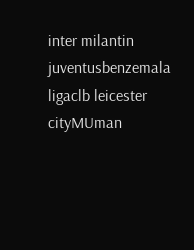inter milantin juventusbenzemala ligaclb leicester cityMUman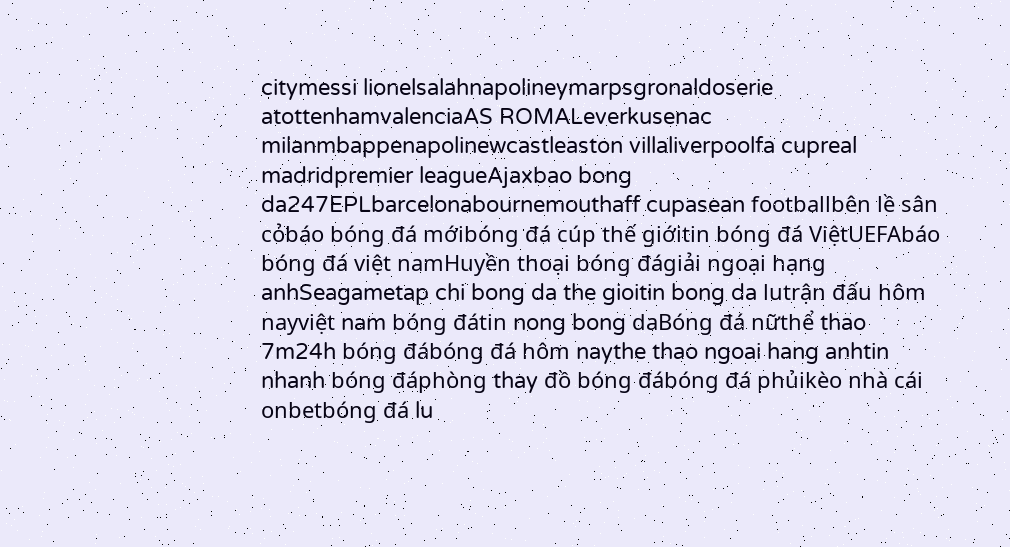citymessi lionelsalahnapolineymarpsgronaldoserie atottenhamvalenciaAS ROMALeverkusenac milanmbappenapolinewcastleaston villaliverpoolfa cupreal madridpremier leagueAjaxbao bong da247EPLbarcelonabournemouthaff cupasean footballbên lề sân cỏbáo bóng đá mớibóng đá cúp thế giớitin bóng đá ViệtUEFAbáo bóng đá việt namHuyền thoại bóng đágiải ngoại hạng anhSeagametap chi bong da the gioitin bong da lutrận đấu hôm nayviệt nam bóng đátin nong bong daBóng đá nữthể thao 7m24h bóng đábóng đá hôm naythe thao ngoai hang anhtin nhanh bóng đáphòng thay đồ bóng đábóng đá phủikèo nhà cái onbetbóng đá lu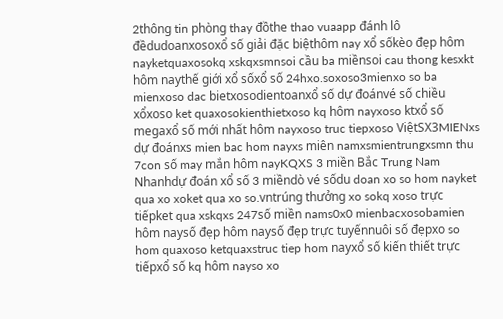2thông tin phòng thay đồthe thao vuaapp đánh lô đềdudoanxosoxổ số giải đặc biệthôm nay xổ sốkèo đẹp hôm nayketquaxosokq xskqxsmnsoi cầu ba miềnsoi cau thong kesxkt hôm naythế giới xổ sốxổ số 24hxo.soxoso3mienxo so ba mienxoso dac bietxosodientoanxổ số dự đoánvé số chiều xổxoso ket quaxosokienthietxoso kq hôm nayxoso ktxổ số megaxổ số mới nhất hôm nayxoso truc tiepxoso ViệtSX3MIENxs dự đoánxs mien bac hom nayxs miên namxsmientrungxsmn thu 7con số may mắn hôm nayKQXS 3 miền Bắc Trung Nam Nhanhdự đoán xổ số 3 miềndò vé sốdu doan xo so hom nayket qua xo xoket qua xo so.vntrúng thưởng xo sokq xoso trực tiếpket qua xskqxs 247số miền nams0x0 mienbacxosobamien hôm naysố đẹp hôm naysố đẹp trực tuyếnnuôi số đẹpxo so hom quaxoso ketquaxstruc tiep hom nayxổ số kiến thiết trực tiếpxổ số kq hôm nayso xo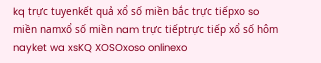kq trực tuyenkết quả xổ số miền bắc trực tiếpxo so miền namxổ số miền nam trực tiếptrực tiếp xổ số hôm nayket wa xsKQ XOSOxoso onlinexo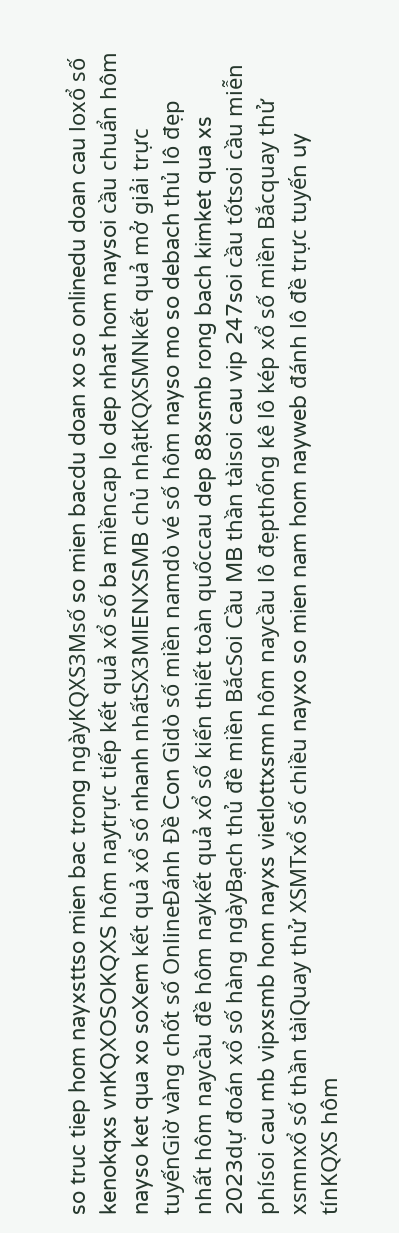so truc tiep hom nayxsttso mien bac trong ngàyKQXS3Msố so mien bacdu doan xo so onlinedu doan cau loxổ số kenokqxs vnKQXOSOKQXS hôm naytrực tiếp kết quả xổ số ba miềncap lo dep nhat hom naysoi cầu chuẩn hôm nayso ket qua xo soXem kết quả xổ số nhanh nhấtSX3MIENXSMB chủ nhậtKQXSMNkết quả mở giải trực tuyếnGiờ vàng chốt số OnlineĐánh Đề Con Gìdò số miền namdò vé số hôm nayso mo so debach thủ lô đẹp nhất hôm naycầu đề hôm naykết quả xổ số kiến thiết toàn quốccau dep 88xsmb rong bach kimket qua xs 2023dự đoán xổ số hàng ngàyBạch thủ đề miền BắcSoi Cầu MB thần tàisoi cau vip 247soi cầu tốtsoi cầu miễn phísoi cau mb vipxsmb hom nayxs vietlottxsmn hôm naycầu lô đẹpthống kê lô kép xổ số miền Bắcquay thử xsmnxổ số thần tàiQuay thử XSMTxổ số chiều nayxo so mien nam hom nayweb đánh lô đề trực tuyến uy tínKQXS hôm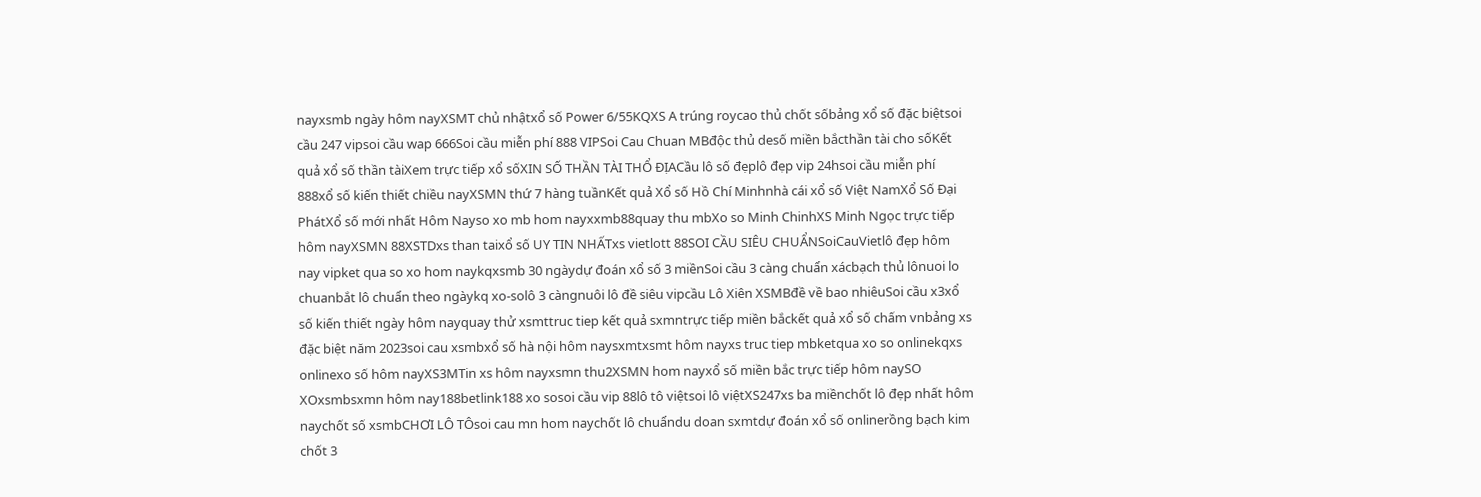nayxsmb ngày hôm nayXSMT chủ nhậtxổ số Power 6/55KQXS A trúng roycao thủ chốt sốbảng xổ số đặc biệtsoi cầu 247 vipsoi cầu wap 666Soi cầu miễn phí 888 VIPSoi Cau Chuan MBđộc thủ desố miền bắcthần tài cho sốKết quả xổ số thần tàiXem trực tiếp xổ sốXIN SỐ THẦN TÀI THỔ ĐỊACầu lô số đẹplô đẹp vip 24hsoi cầu miễn phí 888xổ số kiến thiết chiều nayXSMN thứ 7 hàng tuầnKết quả Xổ số Hồ Chí Minhnhà cái xổ số Việt NamXổ Số Đại PhátXổ số mới nhất Hôm Nayso xo mb hom nayxxmb88quay thu mbXo so Minh ChinhXS Minh Ngọc trực tiếp hôm nayXSMN 88XSTDxs than taixổ số UY TIN NHẤTxs vietlott 88SOI CẦU SIÊU CHUẨNSoiCauVietlô đẹp hôm nay vipket qua so xo hom naykqxsmb 30 ngàydự đoán xổ số 3 miềnSoi cầu 3 càng chuẩn xácbạch thủ lônuoi lo chuanbắt lô chuẩn theo ngàykq xo-solô 3 càngnuôi lô đề siêu vipcầu Lô Xiên XSMBđề về bao nhiêuSoi cầu x3xổ số kiến thiết ngày hôm nayquay thử xsmttruc tiep kết quả sxmntrực tiếp miền bắckết quả xổ số chấm vnbảng xs đặc biệt năm 2023soi cau xsmbxổ số hà nội hôm naysxmtxsmt hôm nayxs truc tiep mbketqua xo so onlinekqxs onlinexo số hôm nayXS3MTin xs hôm nayxsmn thu2XSMN hom nayxổ số miền bắc trực tiếp hôm naySO XOxsmbsxmn hôm nay188betlink188 xo sosoi cầu vip 88lô tô việtsoi lô việtXS247xs ba miềnchốt lô đẹp nhất hôm naychốt số xsmbCHƠI LÔ TÔsoi cau mn hom naychốt lô chuẩndu doan sxmtdự đoán xổ số onlinerồng bạch kim chốt 3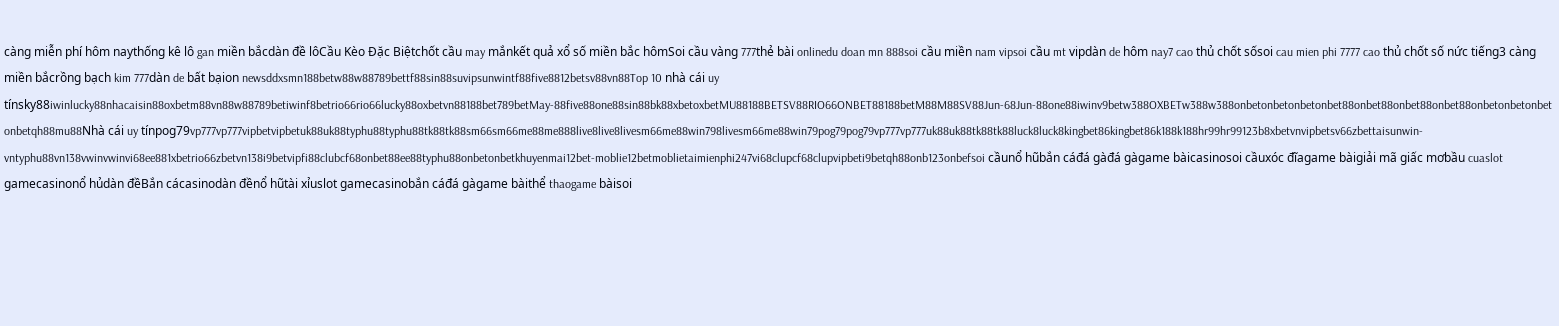càng miễn phí hôm naythống kê lô gan miền bắcdàn đề lôCầu Kèo Đặc Biệtchốt cầu may mắnkết quả xổ số miền bắc hômSoi cầu vàng 777thẻ bài onlinedu doan mn 888soi cầu miền nam vipsoi cầu mt vipdàn de hôm nay7 cao thủ chốt sốsoi cau mien phi 7777 cao thủ chốt số nức tiếng3 càng miền bắcrồng bạch kim 777dàn de bất bạion newsddxsmn188betw88w88789bettf88sin88suvipsunwintf88five8812betsv88vn88Top 10 nhà cái uy tínsky88iwinlucky88nhacaisin88oxbetm88vn88w88789betiwinf8betrio66rio66lucky88oxbetvn88188bet789betMay-88five88one88sin88bk88xbetoxbetMU88188BETSV88RIO66ONBET88188betM88M88SV88Jun-68Jun-88one88iwinv9betw388OXBETw388w388onbetonbetonbetonbet88onbet88onbet88onbet88onbetonbetonbetonbetqh88mu88Nhà cái uy tínpog79vp777vp777vipbetvipbetuk88uk88typhu88typhu88tk88tk88sm66sm66me88me888live8live8livesm66me88win798livesm66me88win79pog79pog79vp777vp777uk88uk88tk88tk88luck8luck8kingbet86kingbet86k188k188hr99hr99123b8xbetvnvipbetsv66zbettaisunwin-vntyphu88vn138vwinvwinvi68ee881xbetrio66zbetvn138i9betvipfi88clubcf68onbet88ee88typhu88onbetonbetkhuyenmai12bet-moblie12betmoblietaimienphi247vi68clupcf68clupvipbeti9betqh88onb123onbefsoi cầunổ hũbắn cáđá gàđá gàgame bàicasinosoi cầuxóc đĩagame bàigiải mã giấc mơbầu cuaslot gamecasinonổ hủdàn đềBắn cácasinodàn đềnổ hũtài xỉuslot gamecasinobắn cáđá gàgame bàithể thaogame bàisoi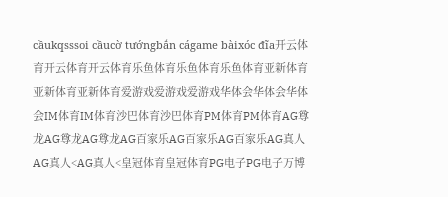cầukqsssoi cầucờ tướngbắn cágame bàixóc đĩa开云体育开云体育开云体育乐鱼体育乐鱼体育乐鱼体育亚新体育亚新体育亚新体育爱游戏爱游戏爱游戏华体会华体会华体会IM体育IM体育沙巴体育沙巴体育PM体育PM体育AG尊龙AG尊龙AG尊龙AG百家乐AG百家乐AG百家乐AG真人AG真人<AG真人<皇冠体育皇冠体育PG电子PG电子万博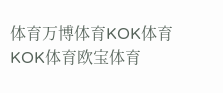体育万博体育KOK体育KOK体育欧宝体育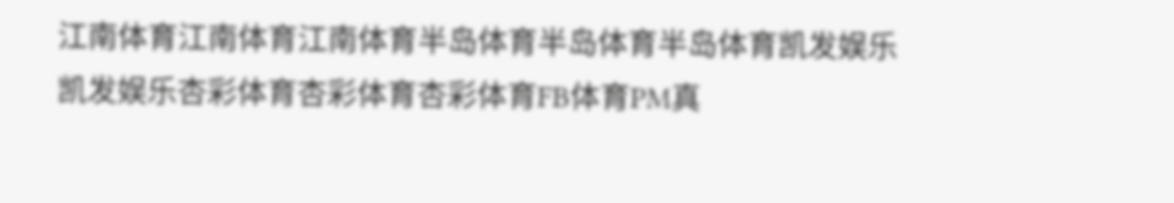江南体育江南体育江南体育半岛体育半岛体育半岛体育凯发娱乐凯发娱乐杏彩体育杏彩体育杏彩体育FB体育PM真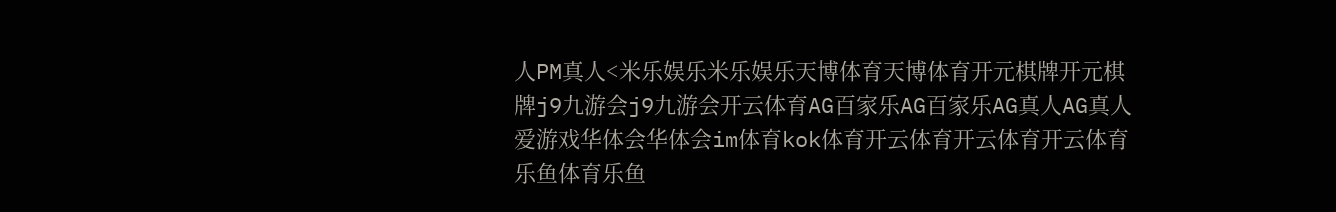人PM真人<米乐娱乐米乐娱乐天博体育天博体育开元棋牌开元棋牌j9九游会j9九游会开云体育AG百家乐AG百家乐AG真人AG真人爱游戏华体会华体会im体育kok体育开云体育开云体育开云体育乐鱼体育乐鱼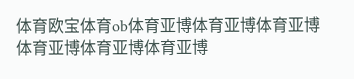体育欧宝体育ob体育亚博体育亚博体育亚博体育亚博体育亚博体育亚博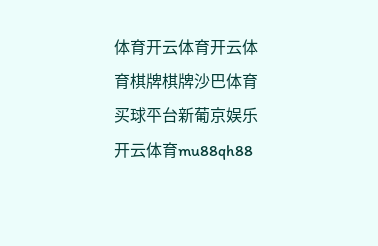体育开云体育开云体育棋牌棋牌沙巴体育买球平台新葡京娱乐开云体育mu88qh88